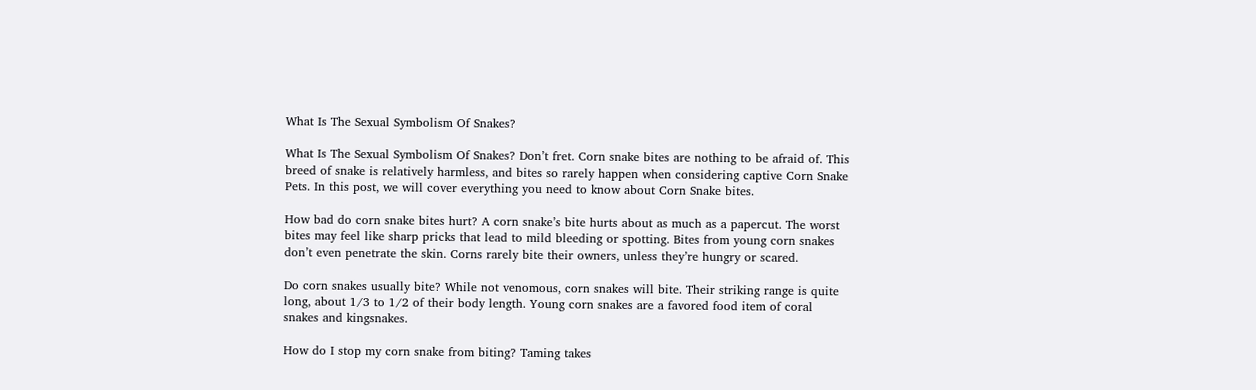What Is The Sexual Symbolism Of Snakes?

What Is The Sexual Symbolism Of Snakes? Don’t fret. Corn snake bites are nothing to be afraid of. This breed of snake is relatively harmless, and bites so rarely happen when considering captive Corn Snake Pets. In this post, we will cover everything you need to know about Corn Snake bites.

How bad do corn snake bites hurt? A corn snake’s bite hurts about as much as a papercut. The worst bites may feel like sharp pricks that lead to mild bleeding or spotting. Bites from young corn snakes don’t even penetrate the skin. Corns rarely bite their owners, unless they’re hungry or scared.

Do corn snakes usually bite? While not venomous, corn snakes will bite. Their striking range is quite long, about 1/3 to 1/2 of their body length. Young corn snakes are a favored food item of coral snakes and kingsnakes.

How do I stop my corn snake from biting? Taming takes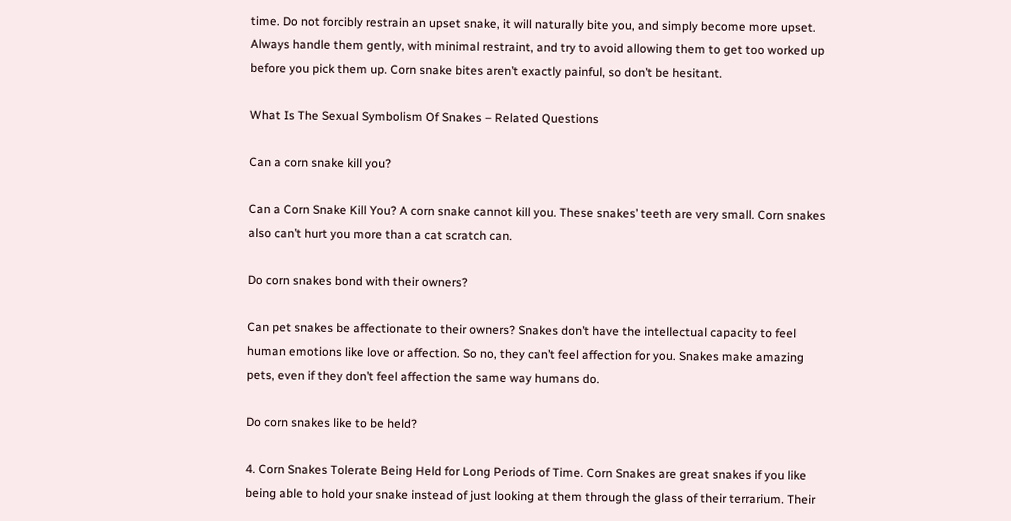time. Do not forcibly restrain an upset snake, it will naturally bite you, and simply become more upset. Always handle them gently, with minimal restraint, and try to avoid allowing them to get too worked up before you pick them up. Corn snake bites aren’t exactly painful, so don’t be hesitant.

What Is The Sexual Symbolism Of Snakes – Related Questions

Can a corn snake kill you?

Can a Corn Snake Kill You? A corn snake cannot kill you. These snakes’ teeth are very small. Corn snakes also can’t hurt you more than a cat scratch can.

Do corn snakes bond with their owners?

Can pet snakes be affectionate to their owners? Snakes don’t have the intellectual capacity to feel human emotions like love or affection. So no, they can’t feel affection for you. Snakes make amazing pets, even if they don’t feel affection the same way humans do.

Do corn snakes like to be held?

4. Corn Snakes Tolerate Being Held for Long Periods of Time. Corn Snakes are great snakes if you like being able to hold your snake instead of just looking at them through the glass of their terrarium. Their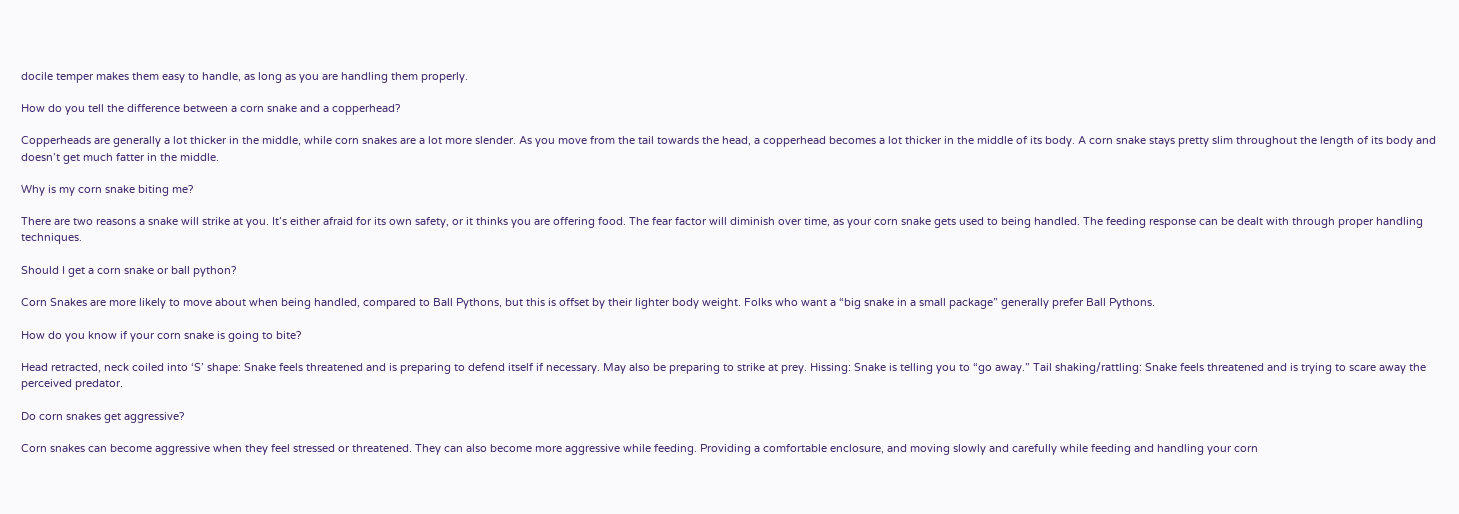docile temper makes them easy to handle, as long as you are handling them properly.

How do you tell the difference between a corn snake and a copperhead?

Copperheads are generally a lot thicker in the middle, while corn snakes are a lot more slender. As you move from the tail towards the head, a copperhead becomes a lot thicker in the middle of its body. A corn snake stays pretty slim throughout the length of its body and doesn’t get much fatter in the middle.

Why is my corn snake biting me?

There are two reasons a snake will strike at you. It’s either afraid for its own safety, or it thinks you are offering food. The fear factor will diminish over time, as your corn snake gets used to being handled. The feeding response can be dealt with through proper handling techniques.

Should I get a corn snake or ball python?

Corn Snakes are more likely to move about when being handled, compared to Ball Pythons, but this is offset by their lighter body weight. Folks who want a “big snake in a small package” generally prefer Ball Pythons.

How do you know if your corn snake is going to bite?

Head retracted, neck coiled into ‘S’ shape: Snake feels threatened and is preparing to defend itself if necessary. May also be preparing to strike at prey. Hissing: Snake is telling you to “go away.” Tail shaking/rattling: Snake feels threatened and is trying to scare away the perceived predator.

Do corn snakes get aggressive?

Corn snakes can become aggressive when they feel stressed or threatened. They can also become more aggressive while feeding. Providing a comfortable enclosure, and moving slowly and carefully while feeding and handling your corn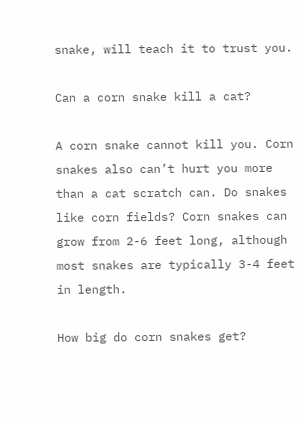snake, will teach it to trust you.

Can a corn snake kill a cat?

A corn snake cannot kill you. Corn snakes also can’t hurt you more than a cat scratch can. Do snakes like corn fields? Corn snakes can grow from 2-6 feet long, although most snakes are typically 3-4 feet in length.

How big do corn snakes get?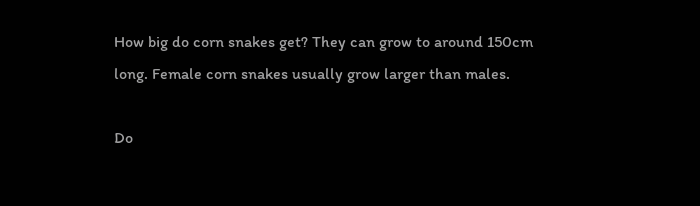How big do corn snakes get? They can grow to around 150cm long. Female corn snakes usually grow larger than males.

Do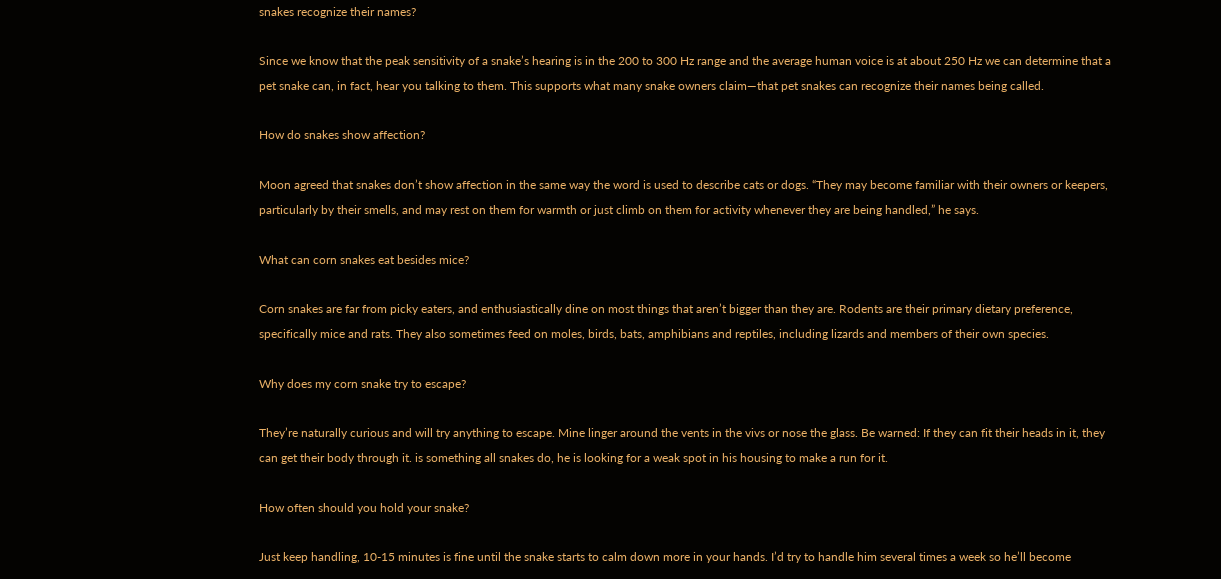snakes recognize their names?

Since we know that the peak sensitivity of a snake’s hearing is in the 200 to 300 Hz range and the average human voice is at about 250 Hz we can determine that a pet snake can, in fact, hear you talking to them. This supports what many snake owners claim—that pet snakes can recognize their names being called.

How do snakes show affection?

Moon agreed that snakes don’t show affection in the same way the word is used to describe cats or dogs. “They may become familiar with their owners or keepers, particularly by their smells, and may rest on them for warmth or just climb on them for activity whenever they are being handled,” he says.

What can corn snakes eat besides mice?

Corn snakes are far from picky eaters, and enthusiastically dine on most things that aren’t bigger than they are. Rodents are their primary dietary preference, specifically mice and rats. They also sometimes feed on moles, birds, bats, amphibians and reptiles, including lizards and members of their own species.

Why does my corn snake try to escape?

They’re naturally curious and will try anything to escape. Mine linger around the vents in the vivs or nose the glass. Be warned: If they can fit their heads in it, they can get their body through it. is something all snakes do, he is looking for a weak spot in his housing to make a run for it.

How often should you hold your snake?

Just keep handling, 10-15 minutes is fine until the snake starts to calm down more in your hands. I’d try to handle him several times a week so he’ll become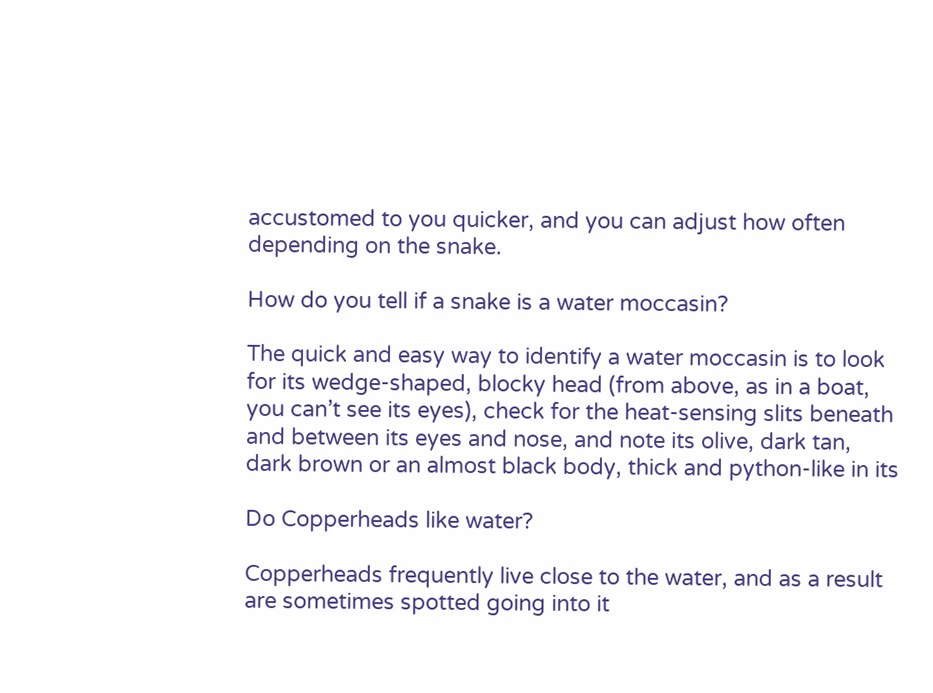accustomed to you quicker, and you can adjust how often depending on the snake.

How do you tell if a snake is a water moccasin?

The quick and easy way to identify a water moccasin is to look for its wedge-shaped, blocky head (from above, as in a boat, you can’t see its eyes), check for the heat-sensing slits beneath and between its eyes and nose, and note its olive, dark tan, dark brown or an almost black body, thick and python-like in its

Do Copperheads like water?

Copperheads frequently live close to the water, and as a result are sometimes spotted going into it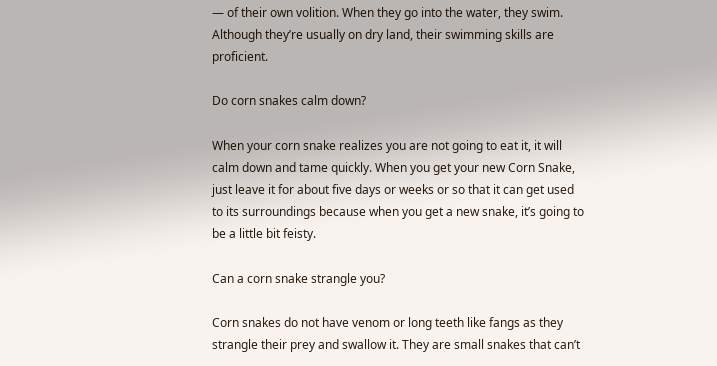— of their own volition. When they go into the water, they swim. Although they’re usually on dry land, their swimming skills are proficient.

Do corn snakes calm down?

When your corn snake realizes you are not going to eat it, it will calm down and tame quickly. When you get your new Corn Snake, just leave it for about five days or weeks or so that it can get used to its surroundings because when you get a new snake, it’s going to be a little bit feisty.

Can a corn snake strangle you?

Corn snakes do not have venom or long teeth like fangs as they strangle their prey and swallow it. They are small snakes that can’t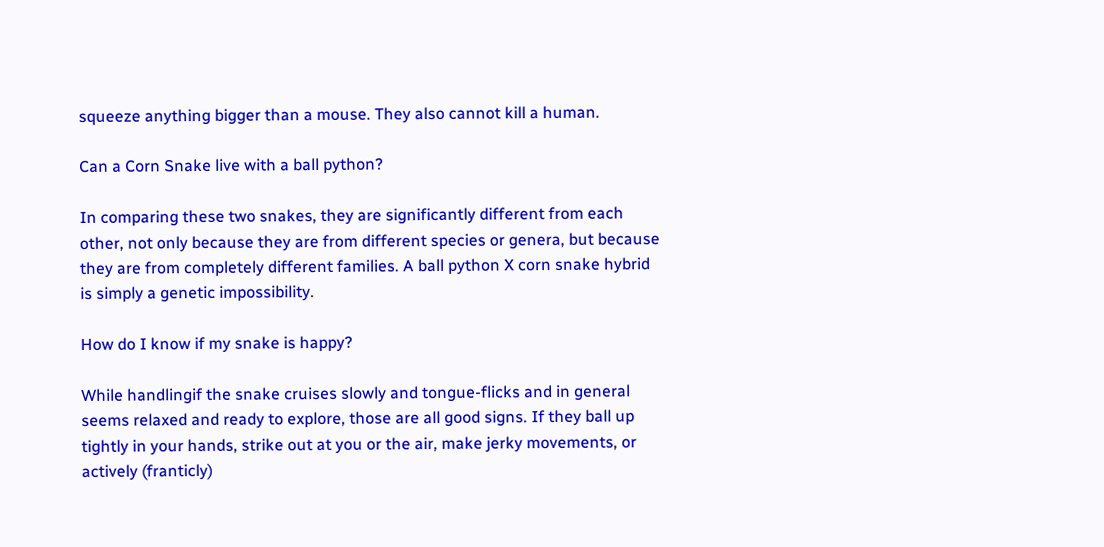squeeze anything bigger than a mouse. They also cannot kill a human.

Can a Corn Snake live with a ball python?

In comparing these two snakes, they are significantly different from each other, not only because they are from different species or genera, but because they are from completely different families. A ball python X corn snake hybrid is simply a genetic impossibility.

How do I know if my snake is happy?

While handlingif the snake cruises slowly and tongue-flicks and in general seems relaxed and ready to explore, those are all good signs. If they ball up tightly in your hands, strike out at you or the air, make jerky movements, or actively (franticly)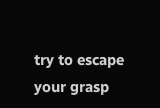try to escape your grasp